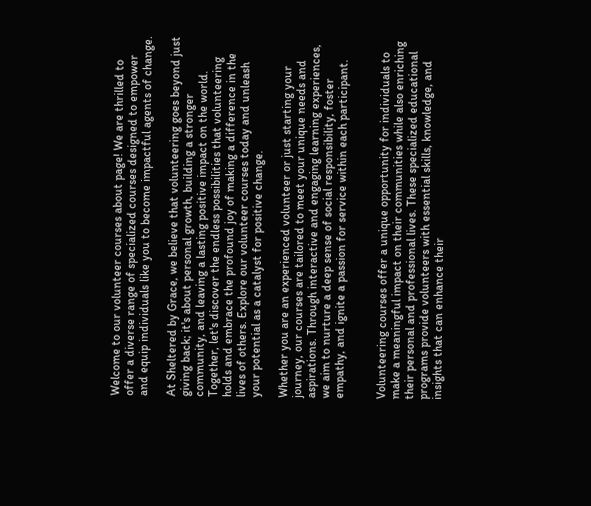Welcome to our volunteer courses about page! We are thrilled to offer a diverse range of specialized courses designed to empower and equip individuals like you to become impactful agents of change.

At Sheltered by Grace, we believe that volunteering goes beyond just giving back; it's about personal growth, building a stronger community, and leaving a lasting positive impact on the world. Together, let's discover the endless possibilities that volunteering holds and embrace the profound joy of making a difference in the lives of others. Explore our volunteer courses today and unleash your potential as a catalyst for positive change.

Whether you are an experienced volunteer or just starting your journey, our courses are tailored to meet your unique needs and aspirations. Through interactive and engaging learning experiences, we aim to nurture a deep sense of social responsibility, foster empathy, and ignite a passion for service within each participant.


Volunteering courses offer a unique opportunity for individuals to make a meaningful impact on their communities while also enriching their personal and professional lives. These specialized educational programs provide volunteers with essential skills, knowledge, and insights that can enhance their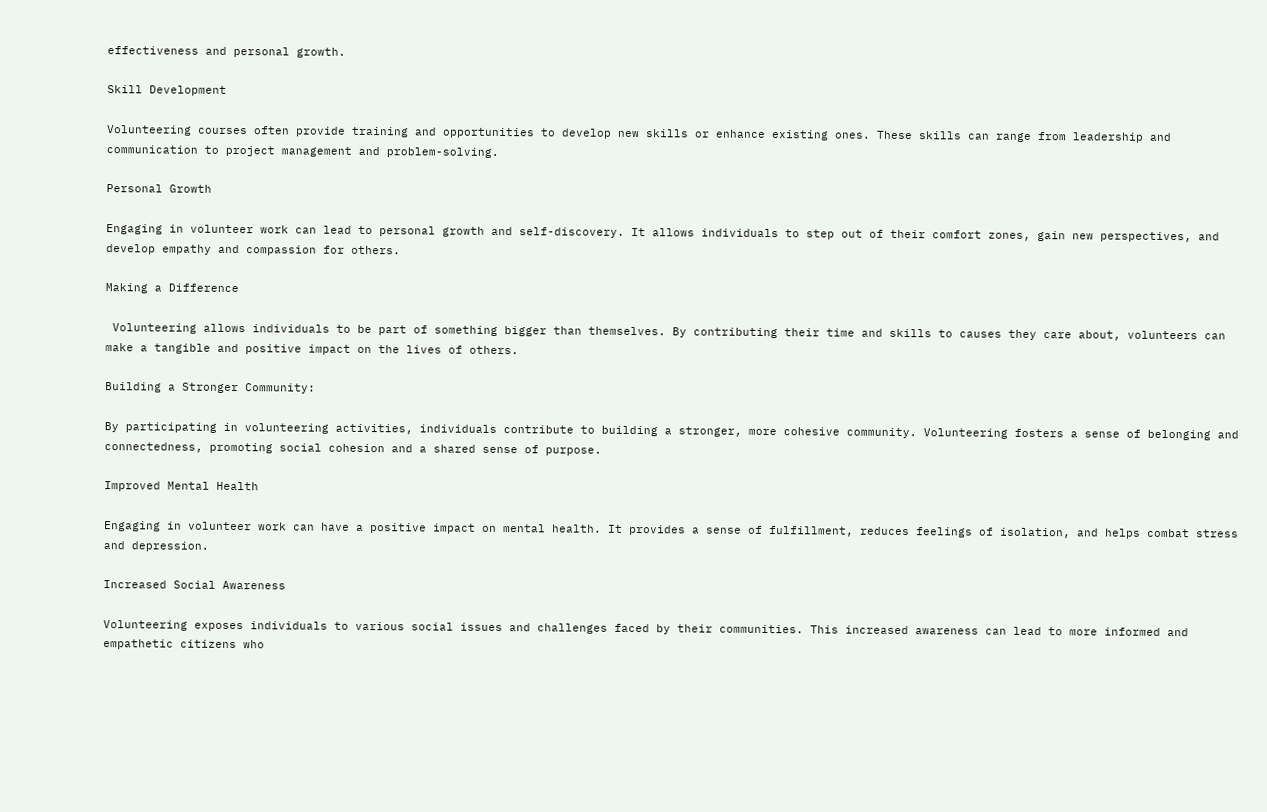effectiveness and personal growth.

Skill Development

Volunteering courses often provide training and opportunities to develop new skills or enhance existing ones. These skills can range from leadership and communication to project management and problem-solving.

Personal Growth

Engaging in volunteer work can lead to personal growth and self-discovery. It allows individuals to step out of their comfort zones, gain new perspectives, and develop empathy and compassion for others.

Making a Difference

 Volunteering allows individuals to be part of something bigger than themselves. By contributing their time and skills to causes they care about, volunteers can make a tangible and positive impact on the lives of others.

Building a Stronger Community:

By participating in volunteering activities, individuals contribute to building a stronger, more cohesive community. Volunteering fosters a sense of belonging and connectedness, promoting social cohesion and a shared sense of purpose.

Improved Mental Health

Engaging in volunteer work can have a positive impact on mental health. It provides a sense of fulfillment, reduces feelings of isolation, and helps combat stress and depression.

Increased Social Awareness

Volunteering exposes individuals to various social issues and challenges faced by their communities. This increased awareness can lead to more informed and empathetic citizens who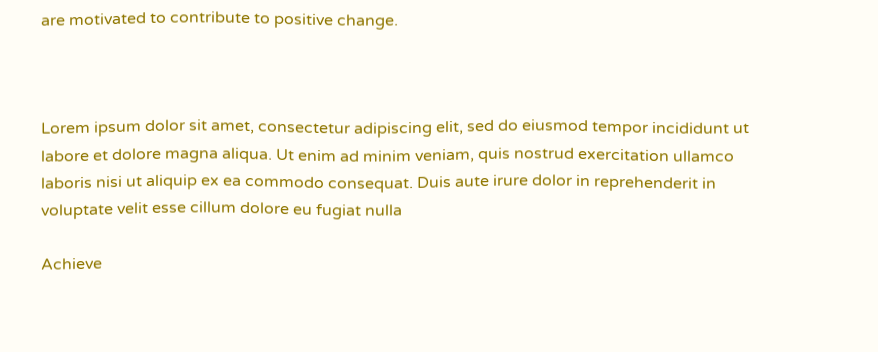are motivated to contribute to positive change.



Lorem ipsum dolor sit amet, consectetur adipiscing elit, sed do eiusmod tempor incididunt ut labore et dolore magna aliqua. Ut enim ad minim veniam, quis nostrud exercitation ullamco laboris nisi ut aliquip ex ea commodo consequat. Duis aute irure dolor in reprehenderit in voluptate velit esse cillum dolore eu fugiat nulla

Achieve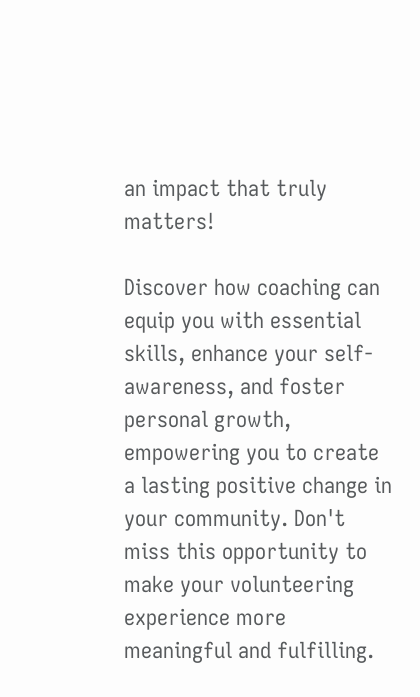an impact that truly matters!

Discover how coaching can equip you with essential skills, enhance your self-awareness, and foster personal growth, empowering you to create a lasting positive change in your community. Don't miss this opportunity to make your volunteering experience more meaningful and fulfilling.